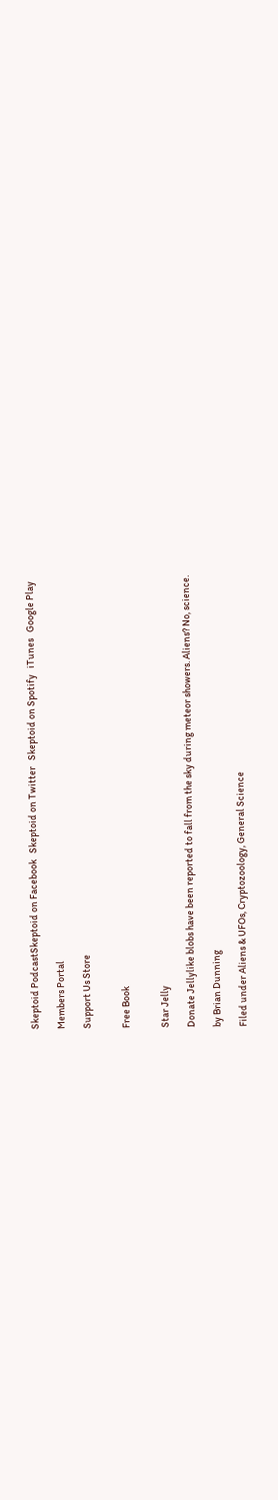Skeptoid PodcastSkeptoid on Facebook   Skeptoid on Twitter   Skeptoid on Spotify   iTunes   Google Play

Members Portal

Support Us Store


Free Book


Star Jelly

Donate Jellylike blobs have been reported to fall from the sky during meteor showers. Aliens? No, science.

by Brian Dunning

Filed under Aliens & UFOs, Cryptozoology, General Science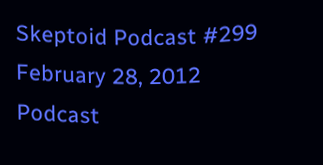Skeptoid Podcast #299
February 28, 2012
Podcast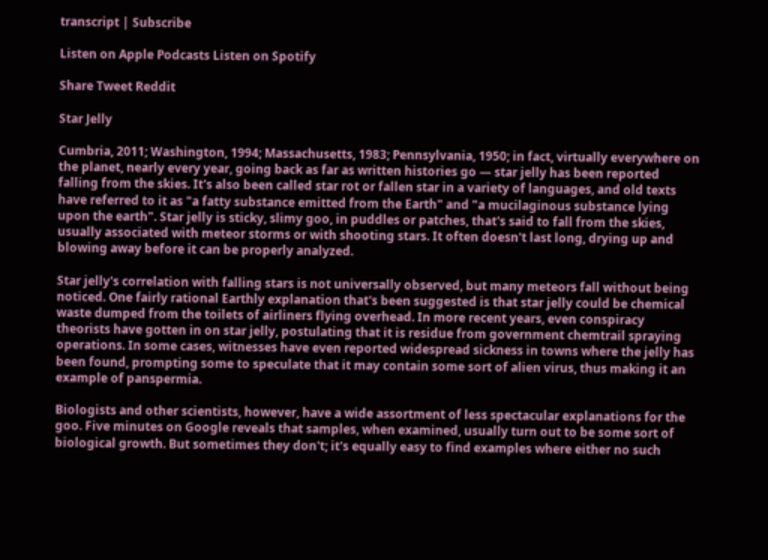transcript | Subscribe

Listen on Apple Podcasts Listen on Spotify

Share Tweet Reddit

Star Jelly

Cumbria, 2011; Washington, 1994; Massachusetts, 1983; Pennsylvania, 1950; in fact, virtually everywhere on the planet, nearly every year, going back as far as written histories go — star jelly has been reported falling from the skies. It's also been called star rot or fallen star in a variety of languages, and old texts have referred to it as "a fatty substance emitted from the Earth" and "a mucilaginous substance lying upon the earth". Star jelly is sticky, slimy goo, in puddles or patches, that's said to fall from the skies, usually associated with meteor storms or with shooting stars. It often doesn't last long, drying up and blowing away before it can be properly analyzed.

Star jelly's correlation with falling stars is not universally observed, but many meteors fall without being noticed. One fairly rational Earthly explanation that's been suggested is that star jelly could be chemical waste dumped from the toilets of airliners flying overhead. In more recent years, even conspiracy theorists have gotten in on star jelly, postulating that it is residue from government chemtrail spraying operations. In some cases, witnesses have even reported widespread sickness in towns where the jelly has been found, prompting some to speculate that it may contain some sort of alien virus, thus making it an example of panspermia.

Biologists and other scientists, however, have a wide assortment of less spectacular explanations for the goo. Five minutes on Google reveals that samples, when examined, usually turn out to be some sort of biological growth. But sometimes they don't; it's equally easy to find examples where either no such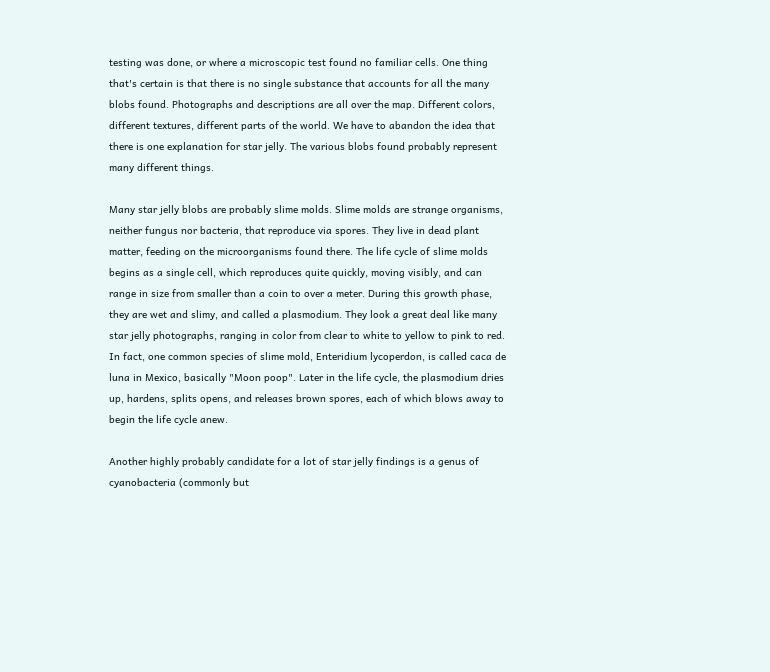testing was done, or where a microscopic test found no familiar cells. One thing that's certain is that there is no single substance that accounts for all the many blobs found. Photographs and descriptions are all over the map. Different colors, different textures, different parts of the world. We have to abandon the idea that there is one explanation for star jelly. The various blobs found probably represent many different things.

Many star jelly blobs are probably slime molds. Slime molds are strange organisms, neither fungus nor bacteria, that reproduce via spores. They live in dead plant matter, feeding on the microorganisms found there. The life cycle of slime molds begins as a single cell, which reproduces quite quickly, moving visibly, and can range in size from smaller than a coin to over a meter. During this growth phase, they are wet and slimy, and called a plasmodium. They look a great deal like many star jelly photographs, ranging in color from clear to white to yellow to pink to red. In fact, one common species of slime mold, Enteridium lycoperdon, is called caca de luna in Mexico, basically "Moon poop". Later in the life cycle, the plasmodium dries up, hardens, splits opens, and releases brown spores, each of which blows away to begin the life cycle anew.

Another highly probably candidate for a lot of star jelly findings is a genus of cyanobacteria (commonly but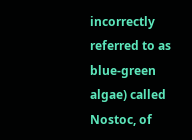incorrectly referred to as blue-green algae) called Nostoc, of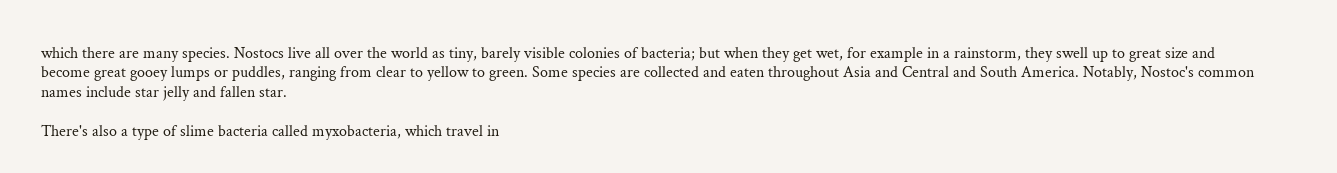which there are many species. Nostocs live all over the world as tiny, barely visible colonies of bacteria; but when they get wet, for example in a rainstorm, they swell up to great size and become great gooey lumps or puddles, ranging from clear to yellow to green. Some species are collected and eaten throughout Asia and Central and South America. Notably, Nostoc's common names include star jelly and fallen star.

There's also a type of slime bacteria called myxobacteria, which travel in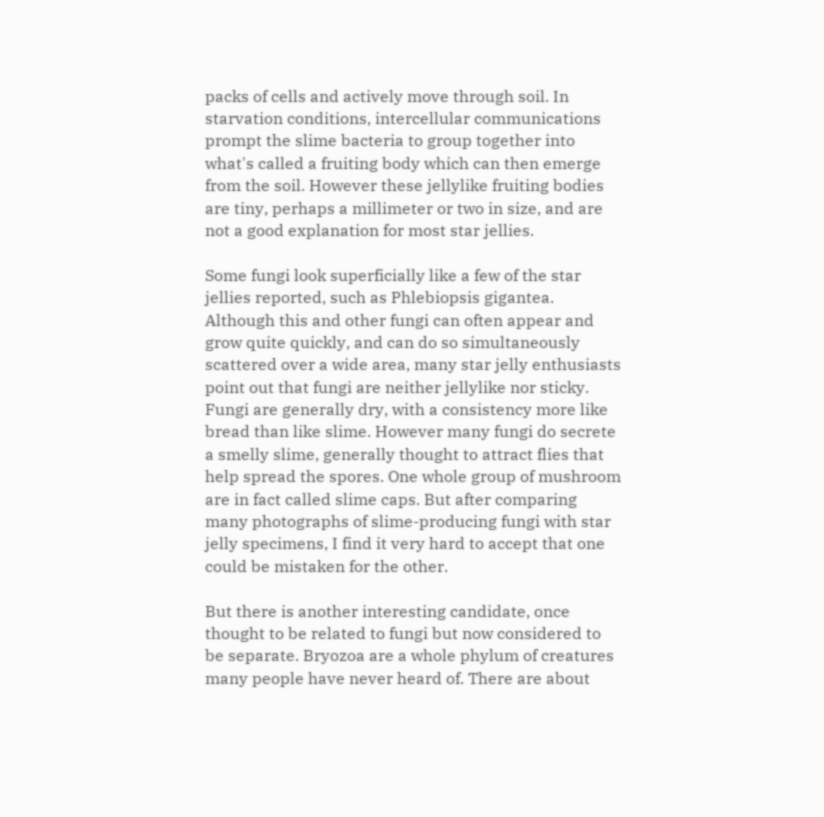packs of cells and actively move through soil. In starvation conditions, intercellular communications prompt the slime bacteria to group together into what's called a fruiting body which can then emerge from the soil. However these jellylike fruiting bodies are tiny, perhaps a millimeter or two in size, and are not a good explanation for most star jellies.

Some fungi look superficially like a few of the star jellies reported, such as Phlebiopsis gigantea. Although this and other fungi can often appear and grow quite quickly, and can do so simultaneously scattered over a wide area, many star jelly enthusiasts point out that fungi are neither jellylike nor sticky. Fungi are generally dry, with a consistency more like bread than like slime. However many fungi do secrete a smelly slime, generally thought to attract flies that help spread the spores. One whole group of mushroom are in fact called slime caps. But after comparing many photographs of slime-producing fungi with star jelly specimens, I find it very hard to accept that one could be mistaken for the other.

But there is another interesting candidate, once thought to be related to fungi but now considered to be separate. Bryozoa are a whole phylum of creatures many people have never heard of. There are about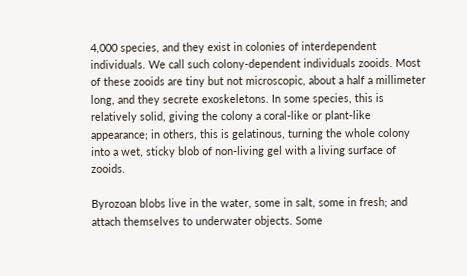4,000 species, and they exist in colonies of interdependent individuals. We call such colony-dependent individuals zooids. Most of these zooids are tiny but not microscopic, about a half a millimeter long, and they secrete exoskeletons. In some species, this is relatively solid, giving the colony a coral-like or plant-like appearance; in others, this is gelatinous, turning the whole colony into a wet, sticky blob of non-living gel with a living surface of zooids.

Byrozoan blobs live in the water, some in salt, some in fresh; and attach themselves to underwater objects. Some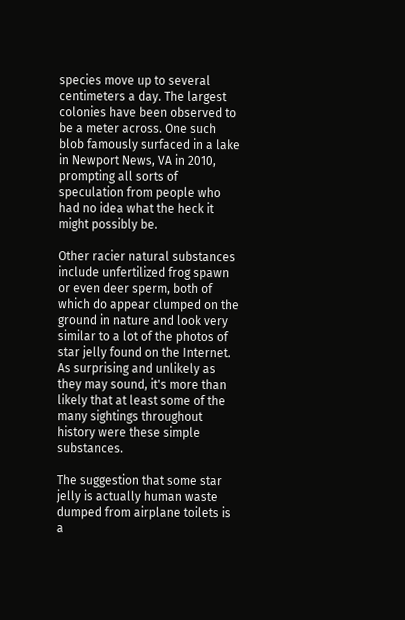species move up to several centimeters a day. The largest colonies have been observed to be a meter across. One such blob famously surfaced in a lake in Newport News, VA in 2010, prompting all sorts of speculation from people who had no idea what the heck it might possibly be.

Other racier natural substances include unfertilized frog spawn or even deer sperm, both of which do appear clumped on the ground in nature and look very similar to a lot of the photos of star jelly found on the Internet. As surprising and unlikely as they may sound, it's more than likely that at least some of the many sightings throughout history were these simple substances.

The suggestion that some star jelly is actually human waste dumped from airplane toilets is a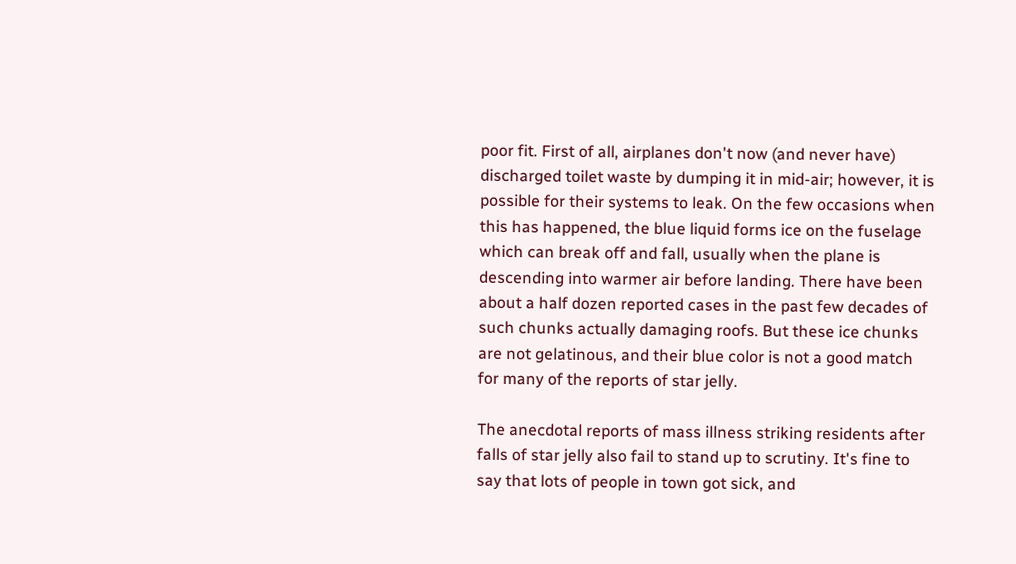poor fit. First of all, airplanes don't now (and never have) discharged toilet waste by dumping it in mid-air; however, it is possible for their systems to leak. On the few occasions when this has happened, the blue liquid forms ice on the fuselage which can break off and fall, usually when the plane is descending into warmer air before landing. There have been about a half dozen reported cases in the past few decades of such chunks actually damaging roofs. But these ice chunks are not gelatinous, and their blue color is not a good match for many of the reports of star jelly.

The anecdotal reports of mass illness striking residents after falls of star jelly also fail to stand up to scrutiny. It's fine to say that lots of people in town got sick, and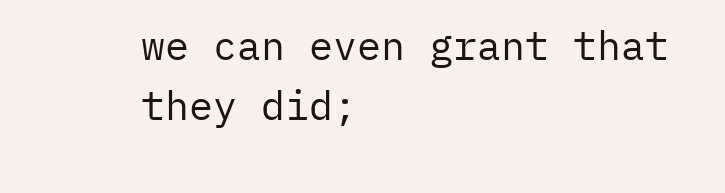we can even grant that they did;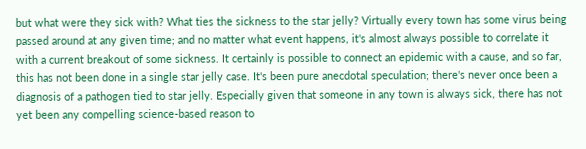but what were they sick with? What ties the sickness to the star jelly? Virtually every town has some virus being passed around at any given time; and no matter what event happens, it's almost always possible to correlate it with a current breakout of some sickness. It certainly is possible to connect an epidemic with a cause, and so far, this has not been done in a single star jelly case. It's been pure anecdotal speculation; there's never once been a diagnosis of a pathogen tied to star jelly. Especially given that someone in any town is always sick, there has not yet been any compelling science-based reason to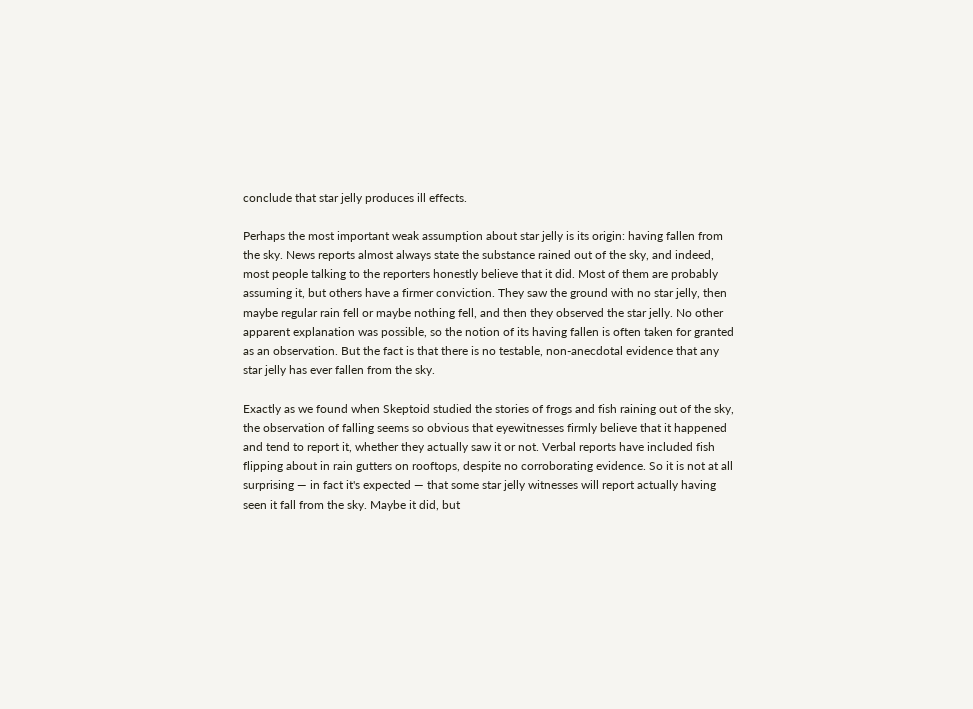conclude that star jelly produces ill effects.

Perhaps the most important weak assumption about star jelly is its origin: having fallen from the sky. News reports almost always state the substance rained out of the sky, and indeed, most people talking to the reporters honestly believe that it did. Most of them are probably assuming it, but others have a firmer conviction. They saw the ground with no star jelly, then maybe regular rain fell or maybe nothing fell, and then they observed the star jelly. No other apparent explanation was possible, so the notion of its having fallen is often taken for granted as an observation. But the fact is that there is no testable, non-anecdotal evidence that any star jelly has ever fallen from the sky.

Exactly as we found when Skeptoid studied the stories of frogs and fish raining out of the sky, the observation of falling seems so obvious that eyewitnesses firmly believe that it happened and tend to report it, whether they actually saw it or not. Verbal reports have included fish flipping about in rain gutters on rooftops, despite no corroborating evidence. So it is not at all surprising — in fact it's expected — that some star jelly witnesses will report actually having seen it fall from the sky. Maybe it did, but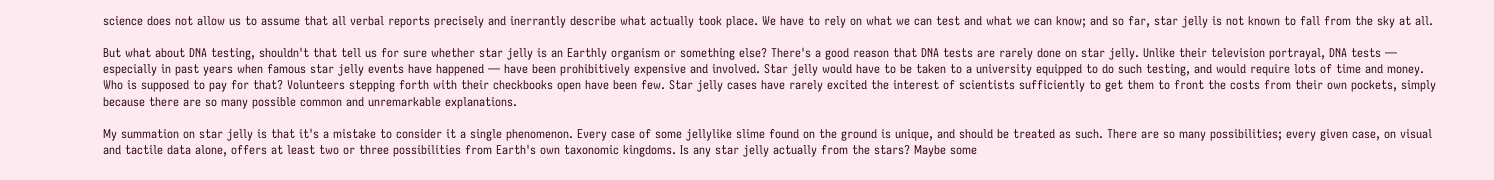science does not allow us to assume that all verbal reports precisely and inerrantly describe what actually took place. We have to rely on what we can test and what we can know; and so far, star jelly is not known to fall from the sky at all.

But what about DNA testing, shouldn't that tell us for sure whether star jelly is an Earthly organism or something else? There's a good reason that DNA tests are rarely done on star jelly. Unlike their television portrayal, DNA tests — especially in past years when famous star jelly events have happened — have been prohibitively expensive and involved. Star jelly would have to be taken to a university equipped to do such testing, and would require lots of time and money. Who is supposed to pay for that? Volunteers stepping forth with their checkbooks open have been few. Star jelly cases have rarely excited the interest of scientists sufficiently to get them to front the costs from their own pockets, simply because there are so many possible common and unremarkable explanations.

My summation on star jelly is that it's a mistake to consider it a single phenomenon. Every case of some jellylike slime found on the ground is unique, and should be treated as such. There are so many possibilities; every given case, on visual and tactile data alone, offers at least two or three possibilities from Earth's own taxonomic kingdoms. Is any star jelly actually from the stars? Maybe some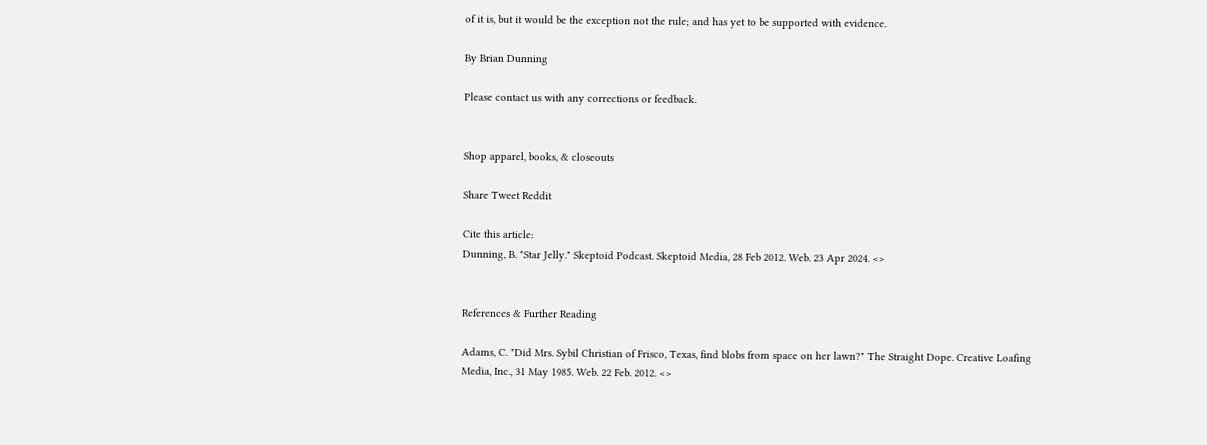of it is, but it would be the exception not the rule; and has yet to be supported with evidence.

By Brian Dunning

Please contact us with any corrections or feedback.


Shop apparel, books, & closeouts

Share Tweet Reddit

Cite this article:
Dunning, B. "Star Jelly." Skeptoid Podcast. Skeptoid Media, 28 Feb 2012. Web. 23 Apr 2024. <>


References & Further Reading

Adams, C. "Did Mrs. Sybil Christian of Frisco, Texas, find blobs from space on her lawn?" The Straight Dope. Creative Loafing Media, Inc., 31 May 1985. Web. 22 Feb. 2012. <>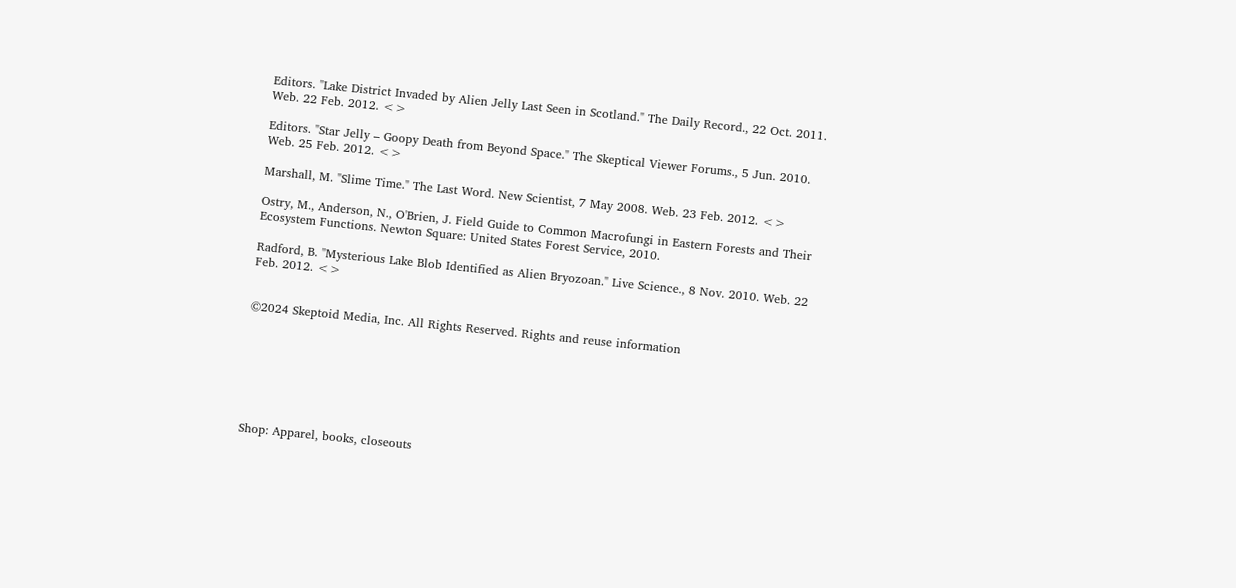Editors. "Lake District Invaded by Alien Jelly Last Seen in Scotland." The Daily Record., 22 Oct. 2011. Web. 22 Feb. 2012. <>

Editors. "Star Jelly – Goopy Death from Beyond Space." The Skeptical Viewer Forums., 5 Jun. 2010. Web. 25 Feb. 2012. <>

Marshall, M. "Slime Time." The Last Word. New Scientist, 7 May 2008. Web. 23 Feb. 2012. <>

Ostry, M., Anderson, N., O'Brien, J. Field Guide to Common Macrofungi in Eastern Forests and Their Ecosystem Functions. Newton Square: United States Forest Service, 2010.

Radford, B. "Mysterious Lake Blob Identified as Alien Bryozoan." Live Science., 8 Nov. 2010. Web. 22 Feb. 2012. <>


©2024 Skeptoid Media, Inc. All Rights Reserved. Rights and reuse information







Shop: Apparel, books, closeouts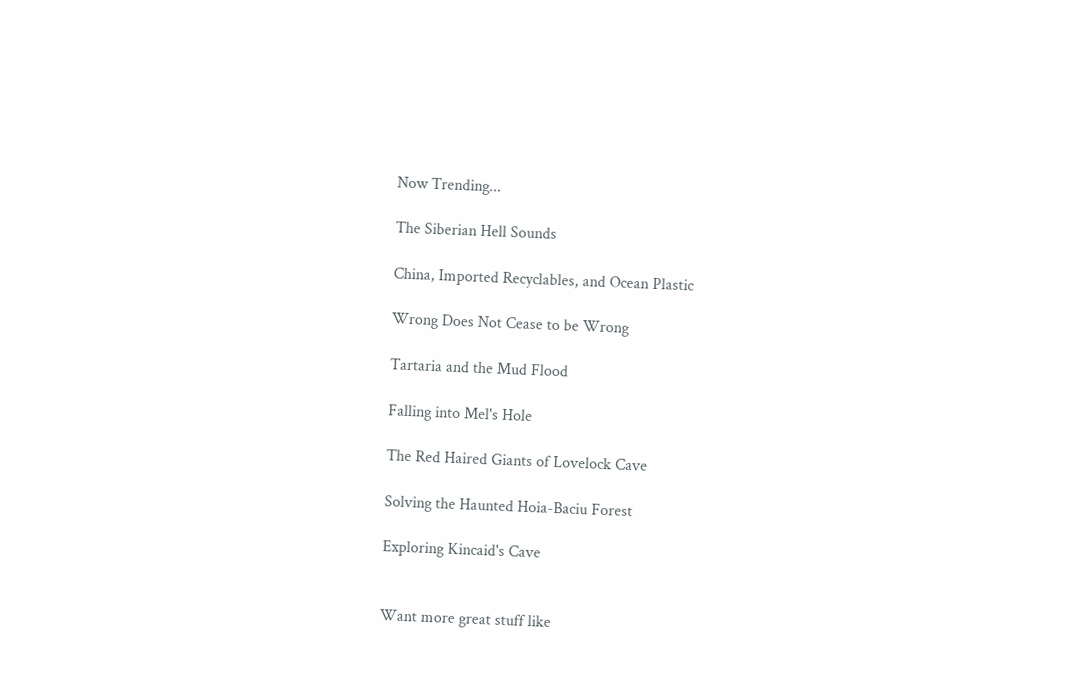Now Trending...

The Siberian Hell Sounds

China, Imported Recyclables, and Ocean Plastic

Wrong Does Not Cease to be Wrong

Tartaria and the Mud Flood

Falling into Mel's Hole

The Red Haired Giants of Lovelock Cave

Solving the Haunted Hoia-Baciu Forest

Exploring Kincaid's Cave


Want more great stuff like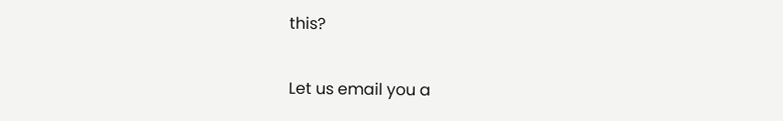this?

Let us email you a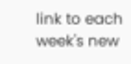link to each week's new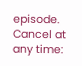episode. Cancel at any time: